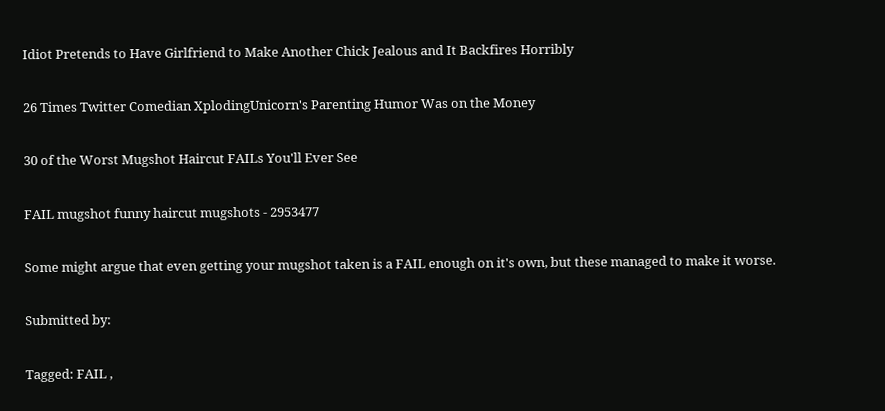Idiot Pretends to Have Girlfriend to Make Another Chick Jealous and It Backfires Horribly

26 Times Twitter Comedian XplodingUnicorn's Parenting Humor Was on the Money

30 of the Worst Mugshot Haircut FAILs You'll Ever See

FAIL mugshot funny haircut mugshots - 2953477

Some might argue that even getting your mugshot taken is a FAIL enough on it's own, but these managed to make it worse.

Submitted by:

Tagged: FAIL ,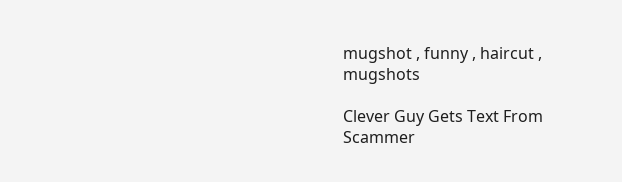mugshot , funny , haircut , mugshots

Clever Guy Gets Text From Scammer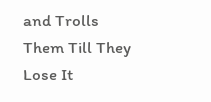and Trolls Them Till They Lose It